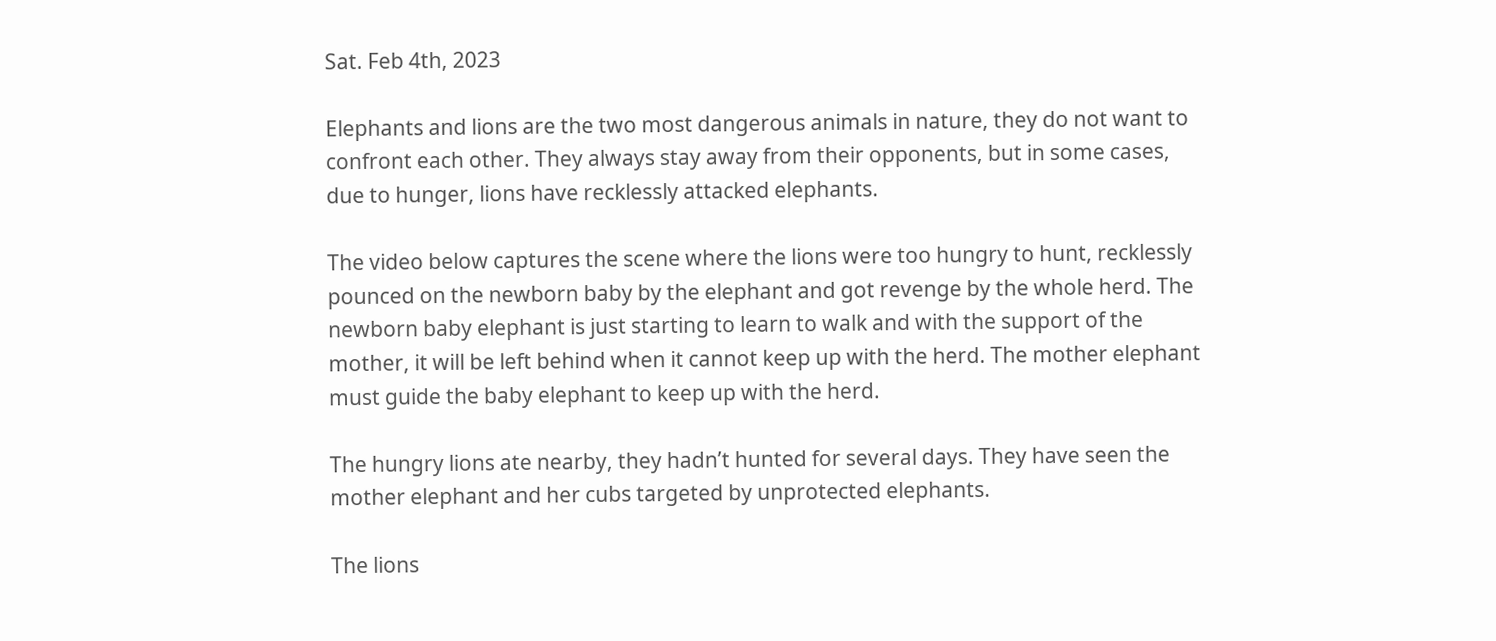Sat. Feb 4th, 2023

Elephants and lions are the two most dangerous animals in nature, they do not want to confront each other. They always stay away from their opponents, but in some cases, due to hunger, lions have recklessly attacked elephants.

The video below captures the scene where the lions were too hungry to hunt, recklessly pounced on the newborn baby by the elephant and got revenge by the whole herd. The newborn baby elephant is just starting to learn to walk and with the support of the mother, it will be left behind when it cannot keep up with the herd. The mother elephant must guide the baby elephant to keep up with the herd.

The hungry lions ate nearby, they hadn’t hunted for several days. They have seen the mother elephant and her cubs targeted by unprotected elephants.

The lions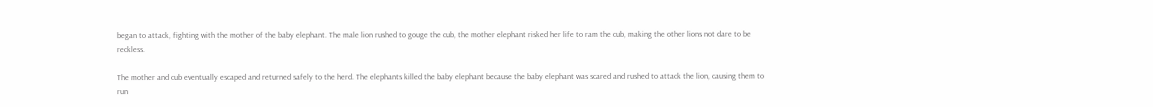began to attack, fighting with the mother of the baby elephant. The male lion rushed to gouge the cub, the mother elephant risked her life to ram the cub, making the other lions not dare to be reckless.

The mother and cub eventually escaped and returned safely to the herd. The elephants killed the baby elephant because the baby elephant was scared and rushed to attack the lion, causing them to run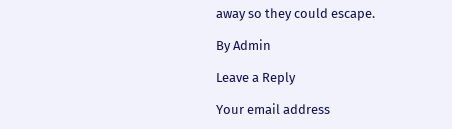away so they could escape.

By Admin

Leave a Reply

Your email address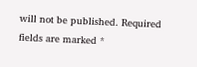will not be published. Required fields are marked *